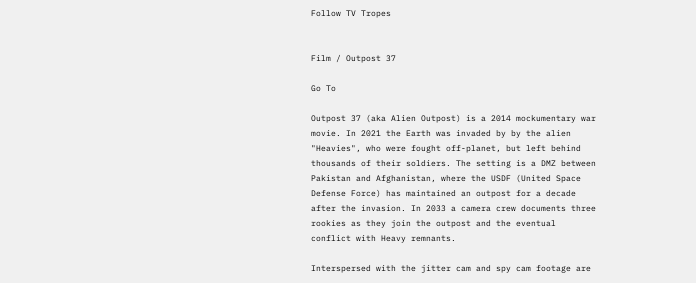Follow TV Tropes


Film / Outpost 37

Go To

Outpost 37 (aka Alien Outpost) is a 2014 mockumentary war movie. In 2021 the Earth was invaded by by the alien "Heavies", who were fought off-planet, but left behind thousands of their soldiers. The setting is a DMZ between Pakistan and Afghanistan, where the USDF (United Space Defense Force) has maintained an outpost for a decade after the invasion. In 2033 a camera crew documents three rookies as they join the outpost and the eventual conflict with Heavy remnants.

Interspersed with the jitter cam and spy cam footage are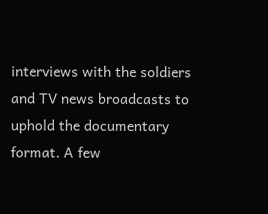interviews with the soldiers and TV news broadcasts to uphold the documentary format. A few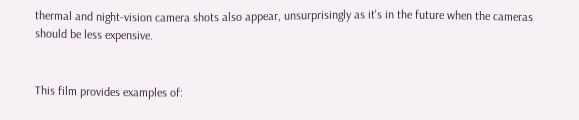thermal and night-vision camera shots also appear, unsurprisingly as it's in the future when the cameras should be less expensive.


This film provides examples of: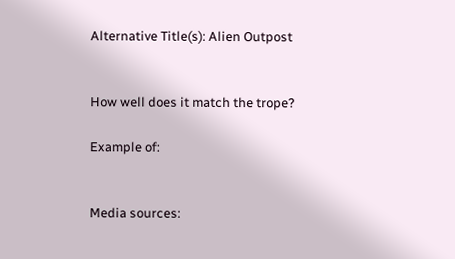Alternative Title(s): Alien Outpost


How well does it match the trope?

Example of:


Media sources: